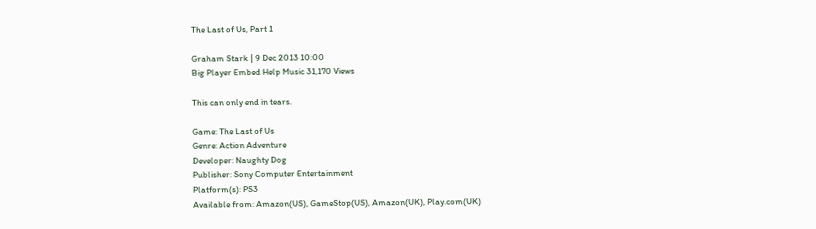The Last of Us, Part 1

Graham Stark | 9 Dec 2013 10:00
Big Player Embed Help Music 31,170 Views

This can only end in tears.

Game: The Last of Us
Genre: Action Adventure
Developer: Naughty Dog
Publisher: Sony Computer Entertainment
Platform(s): PS3
Available from: Amazon(US), GameStop(US), Amazon(UK), Play.com(UK)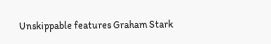Unskippable features Graham Stark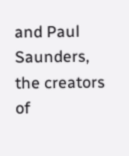and Paul Saunders, the creators of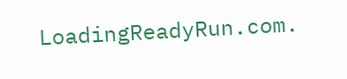LoadingReadyRun.com.